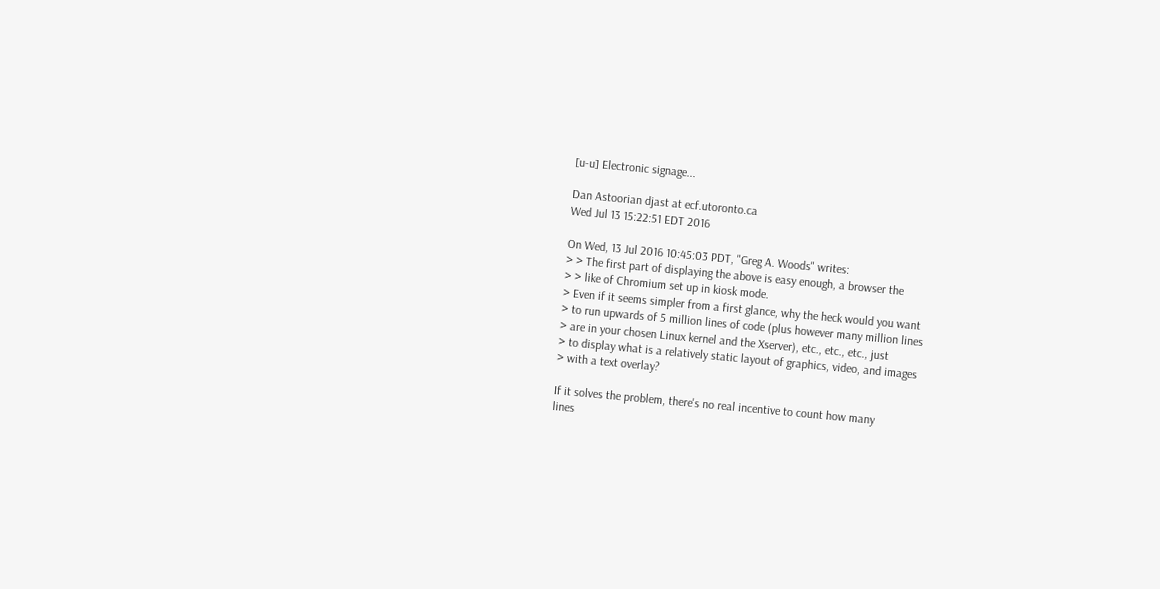[u-u] Electronic signage...

Dan Astoorian djast at ecf.utoronto.ca
Wed Jul 13 15:22:51 EDT 2016

On Wed, 13 Jul 2016 10:45:03 PDT, "Greg A. Woods" writes:
> > The first part of displaying the above is easy enough, a browser the
> > like of Chromium set up in kiosk mode.
> Even if it seems simpler from a first glance, why the heck would you want
> to run upwards of 5 million lines of code (plus however many million lines
> are in your chosen Linux kernel and the Xserver), etc., etc., etc., just
> to display what is a relatively static layout of graphics, video, and images
> with a text overlay?

If it solves the problem, there's no real incentive to count how many
lines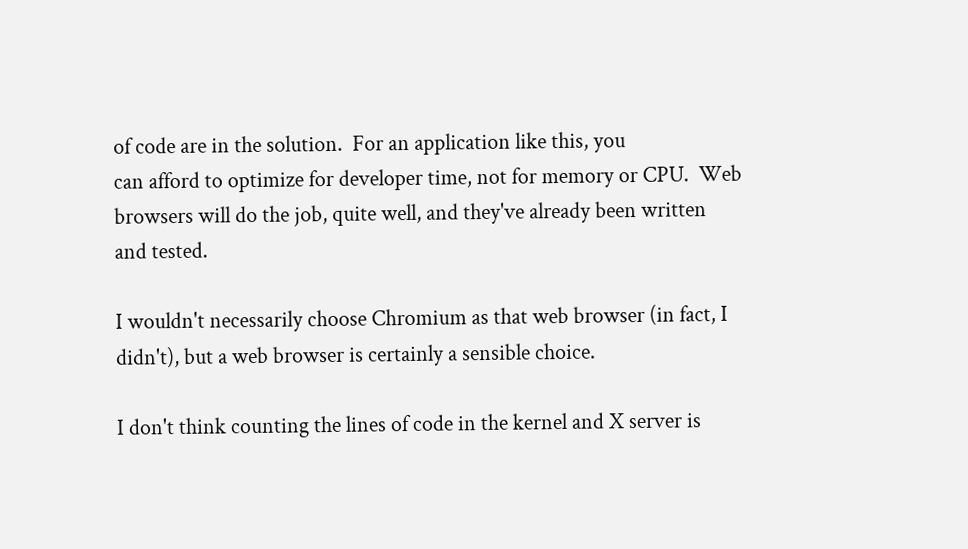of code are in the solution.  For an application like this, you
can afford to optimize for developer time, not for memory or CPU.  Web
browsers will do the job, quite well, and they've already been written
and tested.

I wouldn't necessarily choose Chromium as that web browser (in fact, I
didn't), but a web browser is certainly a sensible choice.

I don't think counting the lines of code in the kernel and X server is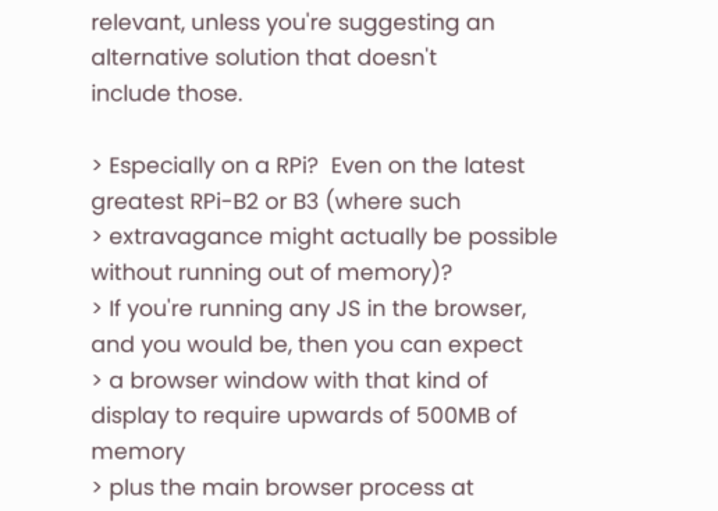relevant, unless you're suggesting an alternative solution that doesn't
include those.

> Especially on a RPi?  Even on the latest greatest RPi-B2 or B3 (where such
> extravagance might actually be possible without running out of memory)?
> If you're running any JS in the browser, and you would be, then you can expect
> a browser window with that kind of display to require upwards of 500MB of memory
> plus the main browser process at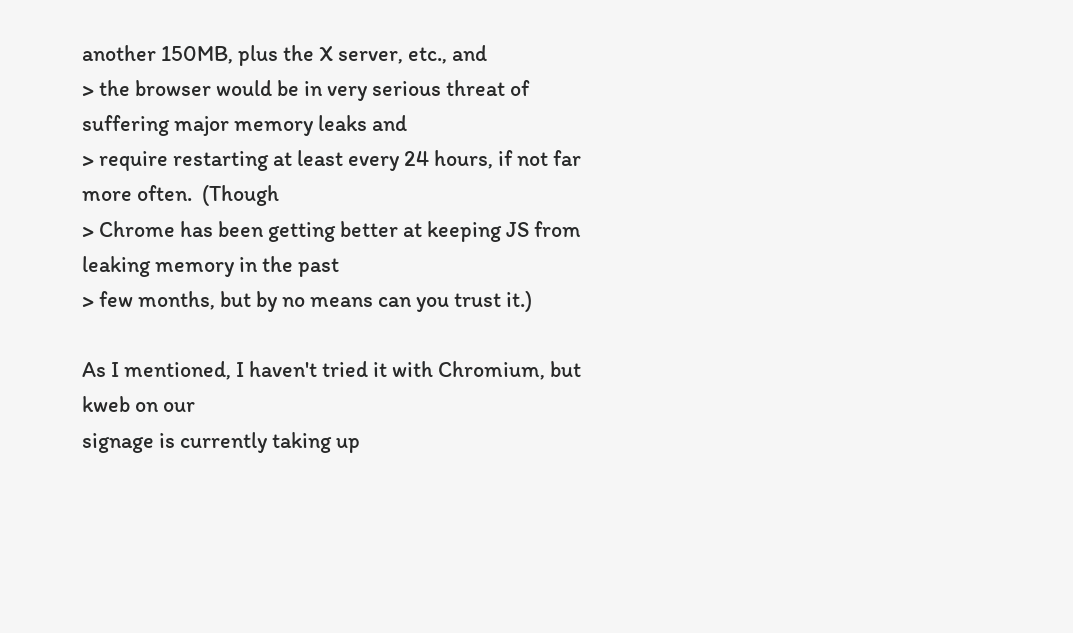another 150MB, plus the X server, etc., and
> the browser would be in very serious threat of suffering major memory leaks and
> require restarting at least every 24 hours, if not far more often.  (Though
> Chrome has been getting better at keeping JS from leaking memory in the past
> few months, but by no means can you trust it.)

As I mentioned, I haven't tried it with Chromium, but kweb on our
signage is currently taking up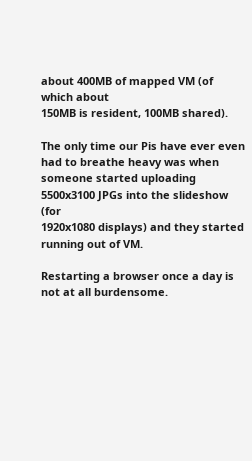about 400MB of mapped VM (of which about
150MB is resident, 100MB shared).

The only time our Pis have ever even had to breathe heavy was when
someone started uploading 5500x3100 JPGs into the slideshow (for
1920x1080 displays) and they started running out of VM.

Restarting a browser once a day is not at all burdensome.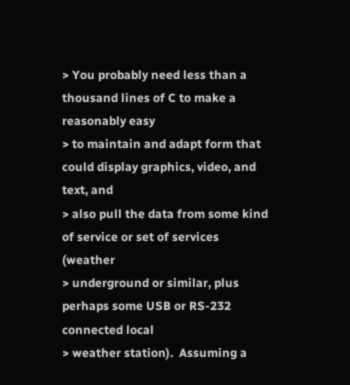> You probably need less than a thousand lines of C to make a reasonably easy
> to maintain and adapt form that could display graphics, video, and text, and
> also pull the data from some kind of service or set of services (weather
> underground or similar, plus perhaps some USB or RS-232 connected local
> weather station).  Assuming a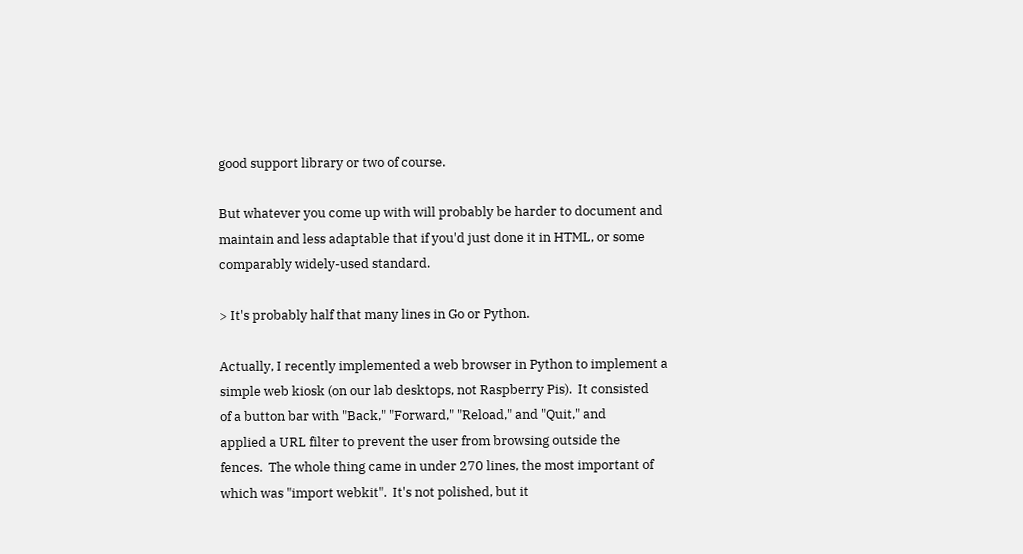good support library or two of course.

But whatever you come up with will probably be harder to document and
maintain and less adaptable that if you'd just done it in HTML, or some
comparably widely-used standard.

> It's probably half that many lines in Go or Python.

Actually, I recently implemented a web browser in Python to implement a
simple web kiosk (on our lab desktops, not Raspberry Pis).  It consisted
of a button bar with "Back," "Forward," "Reload," and "Quit," and
applied a URL filter to prevent the user from browsing outside the
fences.  The whole thing came in under 270 lines, the most important of
which was "import webkit".  It's not polished, but it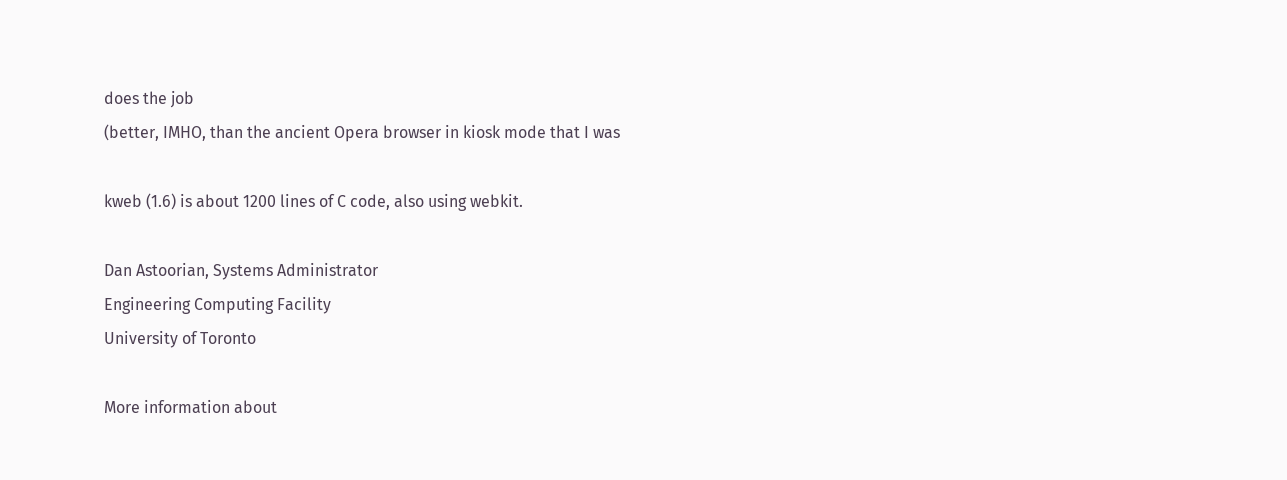does the job
(better, IMHO, than the ancient Opera browser in kiosk mode that I was

kweb (1.6) is about 1200 lines of C code, also using webkit.

Dan Astoorian, Systems Administrator
Engineering Computing Facility
University of Toronto

More information about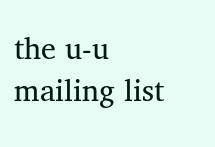the u-u mailing list